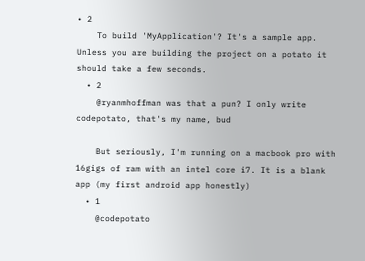• 2
    To build 'MyApplication'? It's a sample app. Unless you are building the project on a potato it should take a few seconds.
  • 2
    @ryanmhoffman was that a pun? I only write codepotato, that's my name, bud

    But seriously, I'm running on a macbook pro with 16gigs of ram with an intel core i7. It is a blank app (my first android app honestly)
  • 1
    @codepotato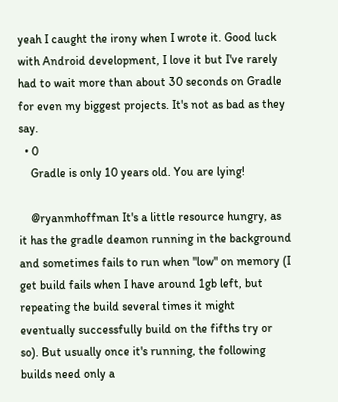yeah I caught the irony when I wrote it. Good luck with Android development, I love it but I've rarely had to wait more than about 30 seconds on Gradle for even my biggest projects. It's not as bad as they say.
  • 0
    Gradle is only 10 years old. You are lying!

    @ryanmhoffman It's a little resource hungry, as it has the gradle deamon running in the background and sometimes fails to run when "low" on memory (I get build fails when I have around 1gb left, but repeating the build several times it might eventually successfully build on the fifths try or so). But usually once it's running, the following builds need only a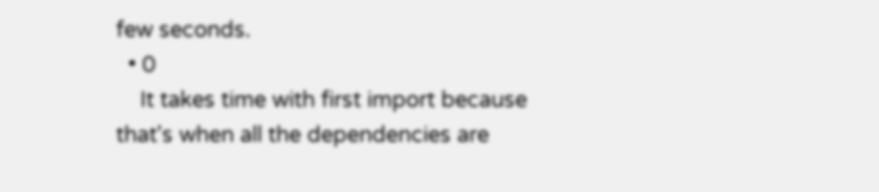few seconds.
  • 0
    It takes time with first import because that's when all the dependencies are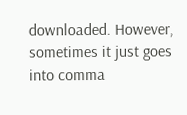downloaded. However, sometimes it just goes into comma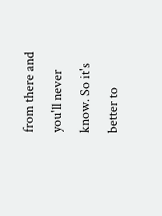from there and you'll never know. So it's better to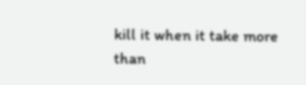kill it when it take more than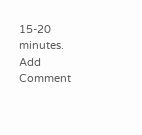15-20 minutes.
Add Comment